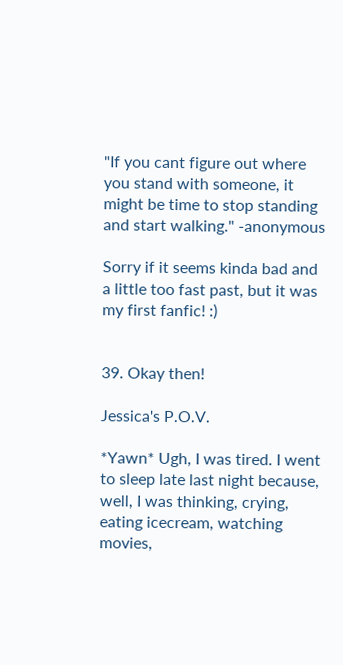"If you cant figure out where you stand with someone, it might be time to stop standing and start walking." -anonymous

Sorry if it seems kinda bad and a little too fast past, but it was my first fanfic! :)


39. Okay then!

Jessica's P.O.V.

*Yawn* Ugh, I was tired. I went to sleep late last night because, well, I was thinking, crying, eating icecream, watching movies,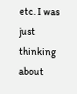etc. I was just thinking about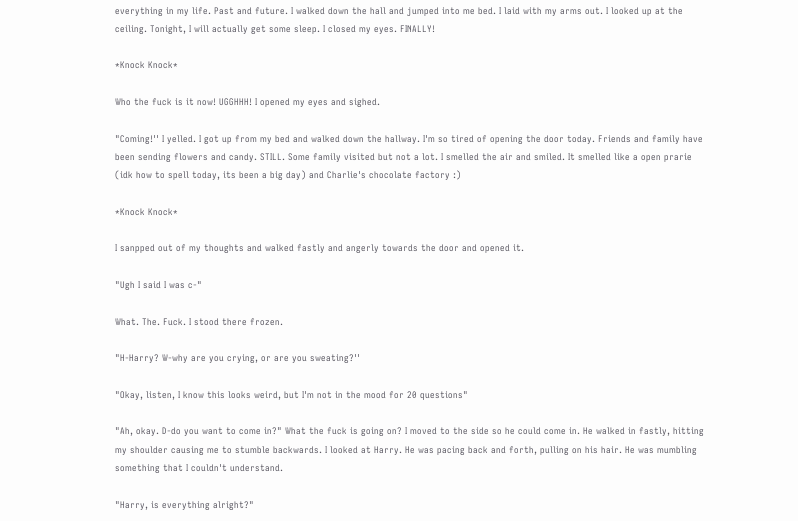everything in my life. Past and future. I walked down the hall and jumped into me bed. I laid with my arms out. I looked up at the ceiling. Tonight, I will actually get some sleep. I closed my eyes. FINALLY!

*Knock Knock*

Who the fuck is it now! UGGHHH! I opened my eyes and sighed.

"Coming!'' I yelled. I got up from my bed and walked down the hallway. I'm so tired of opening the door today. Friends and family have been sending flowers and candy. STILL. Some family visited but not a lot. I smelled the air and smiled. It smelled like a open prarie (idk how to spell today, its been a big day) and Charlie's chocolate factory :)

*Knock Knock*

I sanpped out of my thoughts and walked fastly and angerly towards the door and opened it.

"Ugh I said I was c-"

What. The. Fuck. I stood there frozen.

"H-Harry? W-why are you crying, or are you sweating?''

"Okay, listen, I know this looks weird, but I'm not in the mood for 20 questions"

"Ah, okay. D-do you want to come in?" What the fuck is going on? I moved to the side so he could come in. He walked in fastly, hitting my shoulder causing me to stumble backwards. I looked at Harry. He was pacing back and forth, pulling on his hair. He was mumbling something that I couldn't understand.

"Harry, is everything alright?"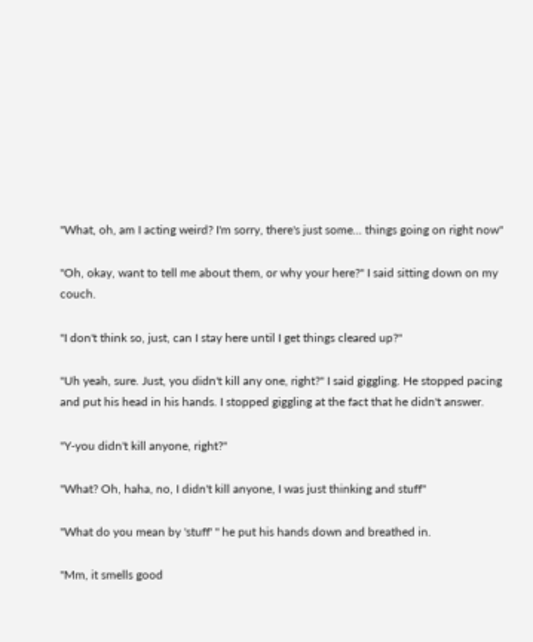"What, oh, am I acting weird? I'm sorry, there's just some... things going on right now"

"Oh, okay, want to tell me about them, or why your here?" I said sitting down on my couch.

"I don't think so, just, can I stay here until I get things cleared up?"

"Uh yeah, sure. Just, you didn't kill any one, right?" I said giggling. He stopped pacing and put his head in his hands. I stopped giggling at the fact that he didn't answer.

"Y-you didn't kill anyone, right?"

"What? Oh, haha, no, I didn't kill anyone, I was just thinking and stuff"

"What do you mean by 'stuff' '' he put his hands down and breathed in.

"Mm, it smells good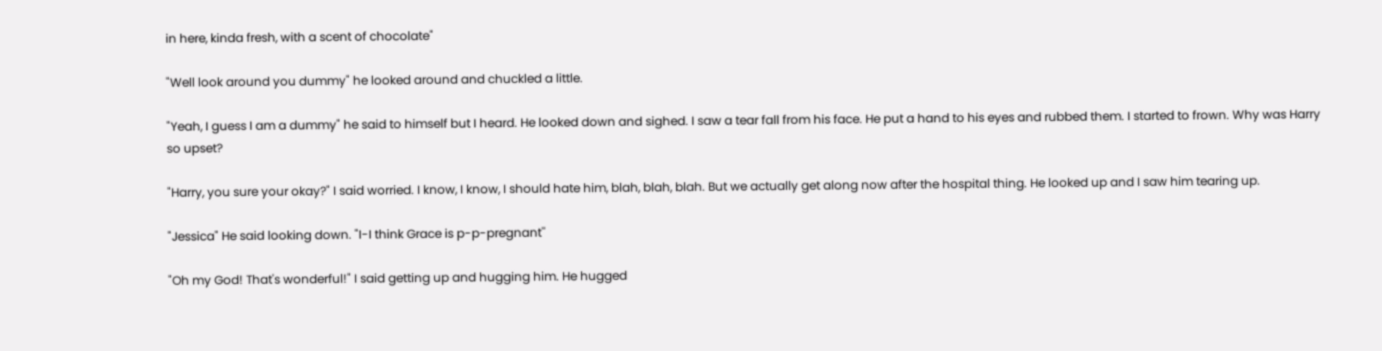in here, kinda fresh, with a scent of chocolate"

"Well look around you dummy" he looked around and chuckled a little.

"Yeah, I guess I am a dummy" he said to himself but I heard. He looked down and sighed. I saw a tear fall from his face. He put a hand to his eyes and rubbed them. I started to frown. Why was Harry so upset?

"Harry, you sure your okay?" I said worried. I know, I know, I should hate him, blah, blah, blah. But we actually get along now after the hospital thing. He looked up and I saw him tearing up.

"Jessica" He said looking down. "I-I think Grace is p-p-pregnant''

"Oh my God! That's wonderful!" I said getting up and hugging him. He hugged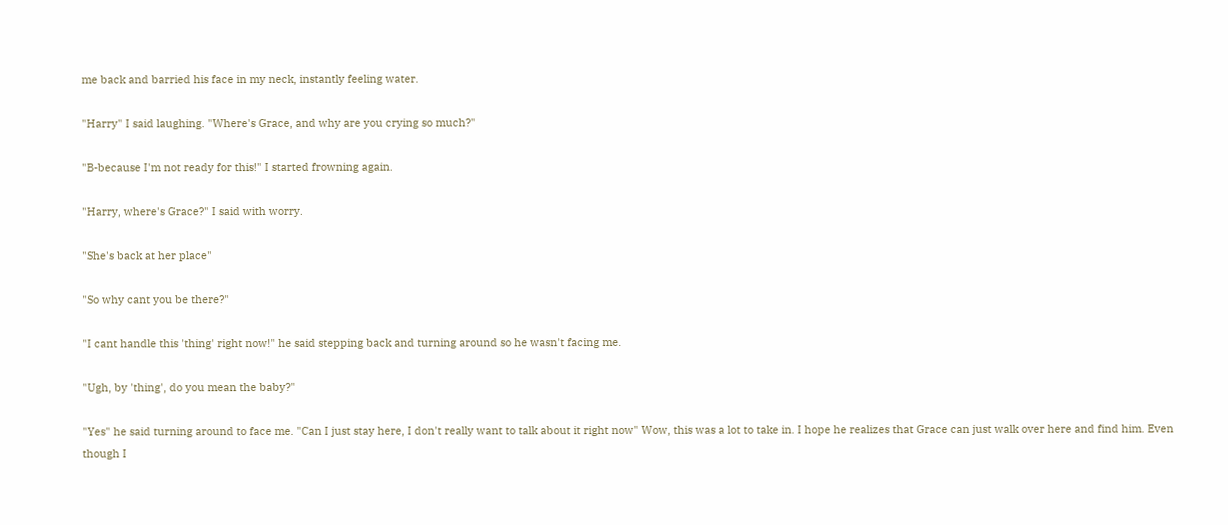me back and barried his face in my neck, instantly feeling water.

"Harry" I said laughing. "Where's Grace, and why are you crying so much?"

"B-because I'm not ready for this!" I started frowning again.

"Harry, where's Grace?" I said with worry.

"She's back at her place"

"So why cant you be there?"

"I cant handle this 'thing' right now!" he said stepping back and turning around so he wasn't facing me.

"Ugh, by 'thing', do you mean the baby?"

"Yes" he said turning around to face me. "Can I just stay here, I don't really want to talk about it right now" Wow, this was a lot to take in. I hope he realizes that Grace can just walk over here and find him. Even though I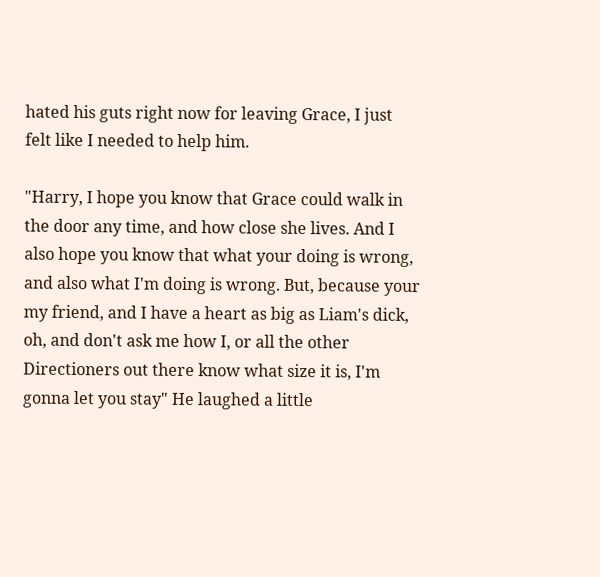hated his guts right now for leaving Grace, I just felt like I needed to help him.

"Harry, I hope you know that Grace could walk in the door any time, and how close she lives. And I also hope you know that what your doing is wrong, and also what I'm doing is wrong. But, because your my friend, and I have a heart as big as Liam's dick, oh, and don't ask me how I, or all the other Directioners out there know what size it is, I'm gonna let you stay" He laughed a little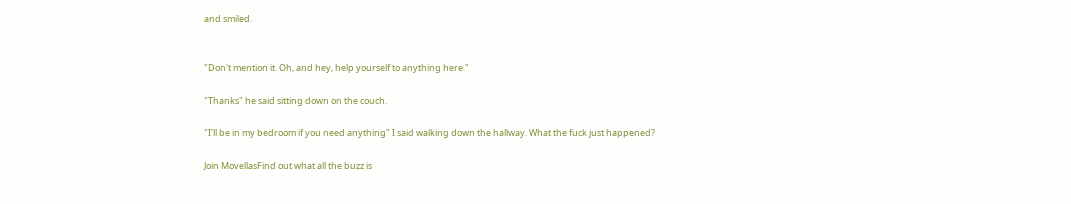and smiled.


"Don't mention it. Oh, and hey, help yourself to anything here."

"Thanks" he said sitting down on the couch.

"I'll be in my bedroom if you need anything" I said walking down the hallway. What the fuck just happened?

Join MovellasFind out what all the buzz is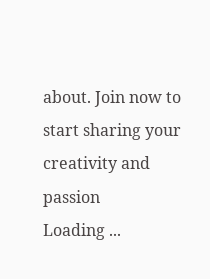about. Join now to start sharing your creativity and passion
Loading ...